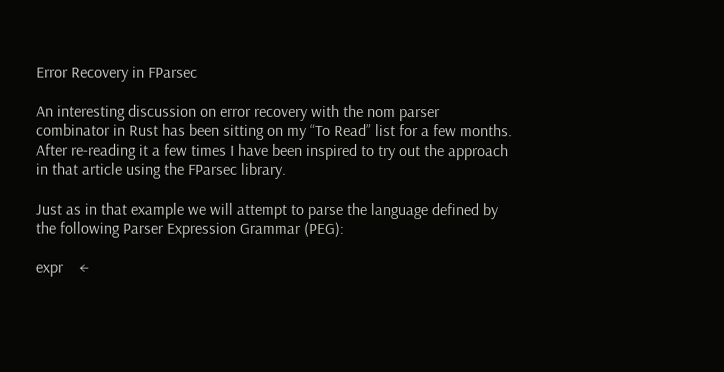Error Recovery in FParsec

An interesting discussion on error recovery with the nom parser combinator in Rust has been sitting on my “To Read” list for a few months. After re-reading it a few times I have been inspired to try out the approach in that article using the FParsec library.

Just as in that example we will attempt to parse the language defined by the following Parser Expression Grammar (PEG):

expr    ←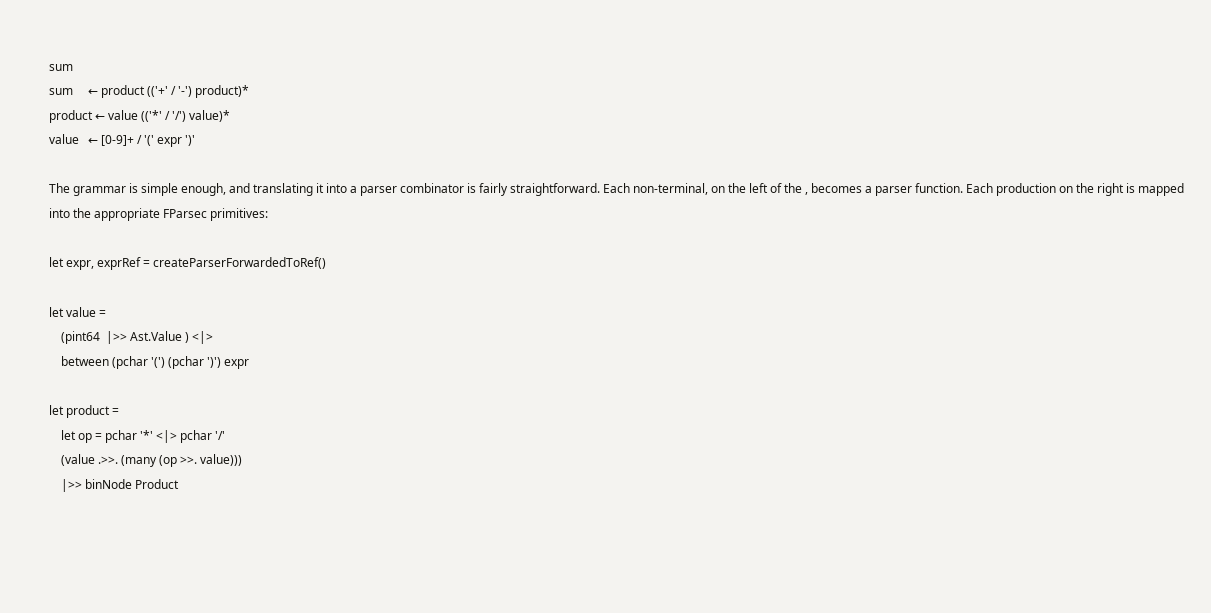sum
sum     ← product (('+' / '-') product)*
product ← value (('*' / '/') value)*
value   ← [0-9]+ / '(' expr ')'

The grammar is simple enough, and translating it into a parser combinator is fairly straightforward. Each non-terminal, on the left of the , becomes a parser function. Each production on the right is mapped into the appropriate FParsec primitives:

let expr, exprRef = createParserForwardedToRef()

let value =
    (pint64  |>> Ast.Value ) <|>
    between (pchar '(') (pchar ')') expr

let product =
    let op = pchar '*' <|> pchar '/'
    (value .>>. (many (op >>. value)))
    |>> binNode Product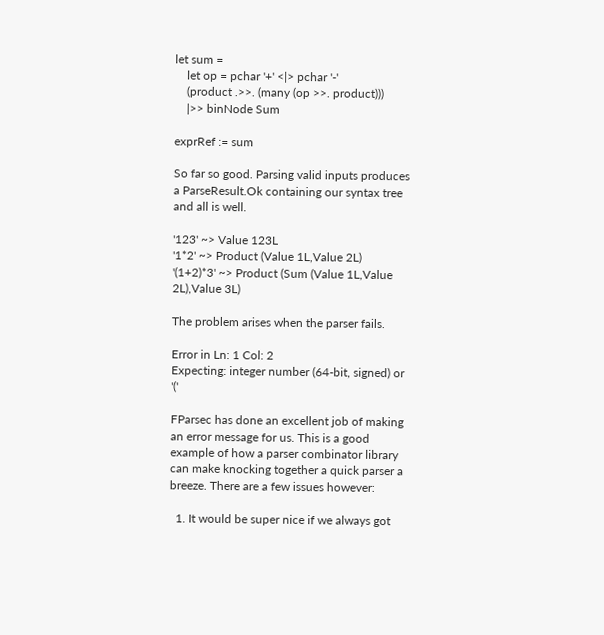let sum =
    let op = pchar '+' <|> pchar '-'
    (product .>>. (many (op >>. product)))
    |>> binNode Sum

exprRef := sum

So far so good. Parsing valid inputs produces a ParseResult.Ok containing our syntax tree and all is well.

'123' ~> Value 123L
'1*2' ~> Product (Value 1L,Value 2L)
'(1+2)*3' ~> Product (Sum (Value 1L,Value 2L),Value 3L)

The problem arises when the parser fails.

Error in Ln: 1 Col: 2
Expecting: integer number (64-bit, signed) or '('

FParsec has done an excellent job of making an error message for us. This is a good example of how a parser combinator library can make knocking together a quick parser a breeze. There are a few issues however:

  1. It would be super nice if we always got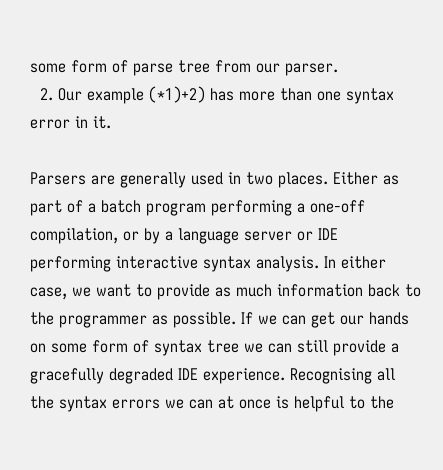some form of parse tree from our parser.
  2. Our example (*1)+2) has more than one syntax error in it.

Parsers are generally used in two places. Either as part of a batch program performing a one-off compilation, or by a language server or IDE performing interactive syntax analysis. In either case, we want to provide as much information back to the programmer as possible. If we can get our hands on some form of syntax tree we can still provide a gracefully degraded IDE experience. Recognising all the syntax errors we can at once is helpful to the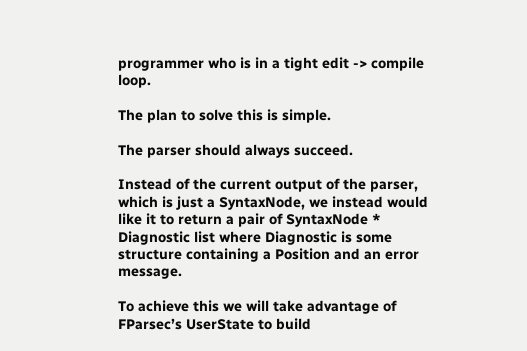programmer who is in a tight edit -> compile loop.

The plan to solve this is simple.

The parser should always succeed.

Instead of the current output of the parser, which is just a SyntaxNode, we instead would like it to return a pair of SyntaxNode * Diagnostic list where Diagnostic is some structure containing a Position and an error message.

To achieve this we will take advantage of FParsec’s UserState to build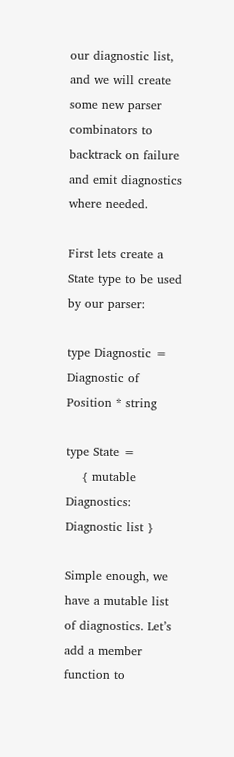our diagnostic list, and we will create some new parser combinators to backtrack on failure and emit diagnostics where needed.

First lets create a State type to be used by our parser:

type Diagnostic = Diagnostic of Position * string

type State =
    { mutable Diagnostics: Diagnostic list }

Simple enough, we have a mutable list of diagnostics. Let’s add a member function to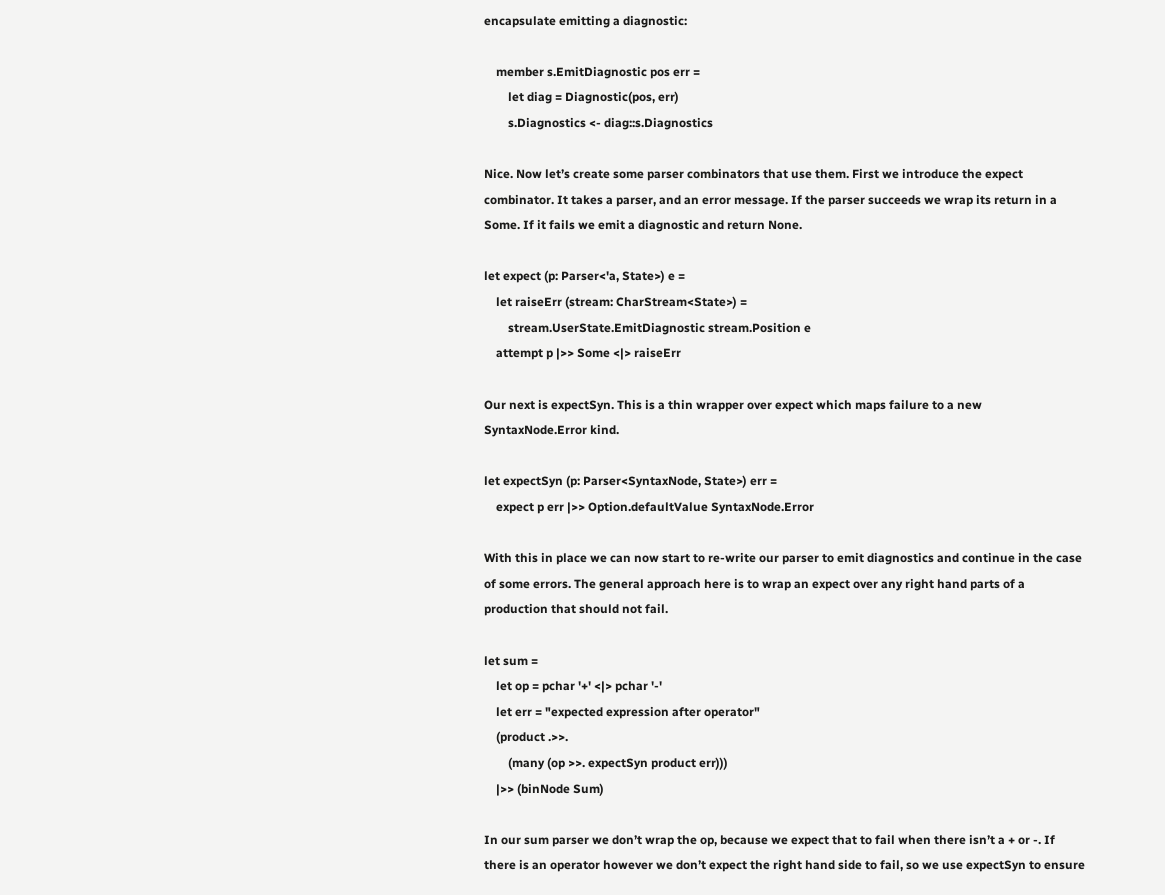encapsulate emitting a diagnostic:

    member s.EmitDiagnostic pos err =
        let diag = Diagnostic(pos, err)
        s.Diagnostics <- diag::s.Diagnostics

Nice. Now let’s create some parser combinators that use them. First we introduce the expect combinator. It takes a parser, and an error message. If the parser succeeds we wrap its return in a Some. If it fails we emit a diagnostic and return None.

let expect (p: Parser<'a, State>) e =
    let raiseErr (stream: CharStream<State>) =
        stream.UserState.EmitDiagnostic stream.Position e
    attempt p |>> Some <|> raiseErr

Our next is expectSyn. This is a thin wrapper over expect which maps failure to a new SyntaxNode.Error kind.

let expectSyn (p: Parser<SyntaxNode, State>) err =
    expect p err |>> Option.defaultValue SyntaxNode.Error

With this in place we can now start to re-write our parser to emit diagnostics and continue in the case of some errors. The general approach here is to wrap an expect over any right hand parts of a production that should not fail.

let sum =
    let op = pchar '+' <|> pchar '-'
    let err = "expected expression after operator"
    (product .>>.
        (many (op >>. expectSyn product err)))
    |>> (binNode Sum)

In our sum parser we don’t wrap the op, because we expect that to fail when there isn’t a + or -. If there is an operator however we don’t expect the right hand side to fail, so we use expectSyn to ensure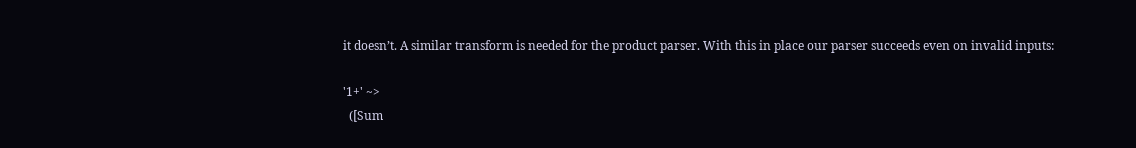it doesn’t. A similar transform is needed for the product parser. With this in place our parser succeeds even on invalid inputs:

'1+' ~>
  ([Sum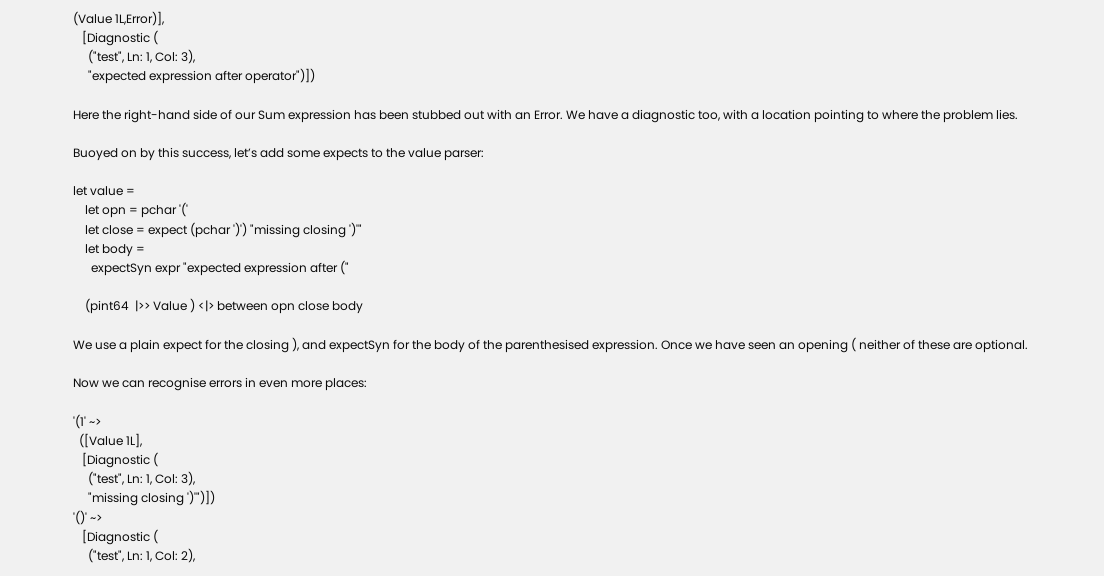(Value 1L,Error)],
   [Diagnostic (
     ("test", Ln: 1, Col: 3),
     "expected expression after operator")])

Here the right-hand side of our Sum expression has been stubbed out with an Error. We have a diagnostic too, with a location pointing to where the problem lies.

Buoyed on by this success, let’s add some expects to the value parser:

let value =
    let opn = pchar '('
    let close = expect (pchar ')') "missing closing ')'"
    let body =
      expectSyn expr "expected expression after ("

    (pint64  |>> Value ) <|> between opn close body

We use a plain expect for the closing ), and expectSyn for the body of the parenthesised expression. Once we have seen an opening ( neither of these are optional.

Now we can recognise errors in even more places:

'(1' ~>
  ([Value 1L],
   [Diagnostic (
     ("test", Ln: 1, Col: 3),
     "missing closing ')'")])
'()' ~>
   [Diagnostic (
     ("test", Ln: 1, Col: 2),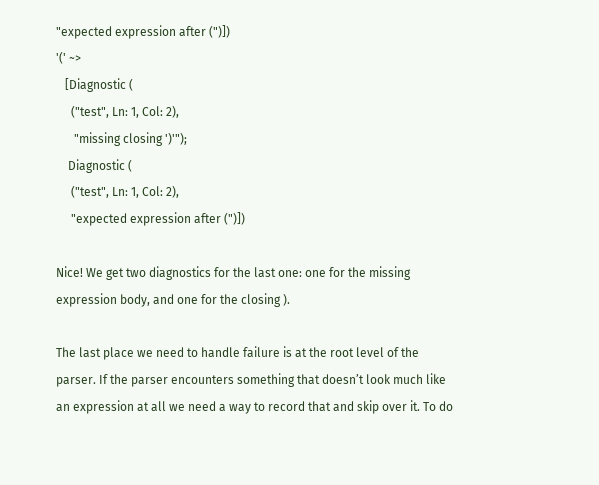"expected expression after (")])
'(' ~>
   [Diagnostic (
     ("test", Ln: 1, Col: 2),
      "missing closing ')'");
    Diagnostic (
     ("test", Ln: 1, Col: 2),
     "expected expression after (")])

Nice! We get two diagnostics for the last one: one for the missing expression body, and one for the closing ).

The last place we need to handle failure is at the root level of the parser. If the parser encounters something that doesn’t look much like an expression at all we need a way to record that and skip over it. To do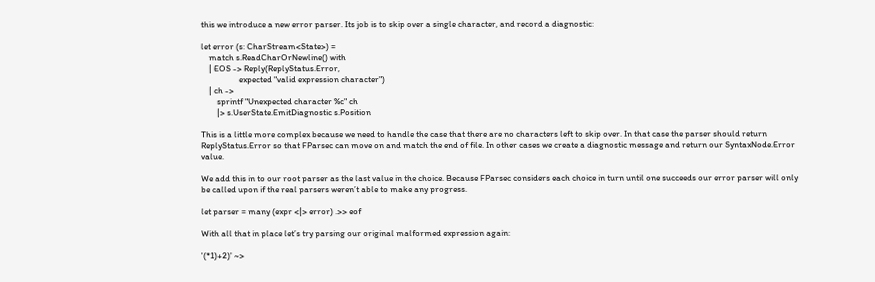this we introduce a new error parser. Its job is to skip over a single character, and record a diagnostic:

let error (s: CharStream<State>) =
    match s.ReadCharOrNewline() with
    | EOS -> Reply(ReplyStatus.Error,
                   expected "valid expression character")
    | ch ->
        sprintf "Unexpected character %c" ch
        |> s.UserState.EmitDiagnostic s.Position

This is a little more complex because we need to handle the case that there are no characters left to skip over. In that case the parser should return ReplyStatus.Error so that FParsec can move on and match the end of file. In other cases we create a diagnostic message and return our SyntaxNode.Error value.

We add this in to our root parser as the last value in the choice. Because FParsec considers each choice in turn until one succeeds our error parser will only be called upon if the real parsers weren’t able to make any progress.

let parser = many (expr <|> error) .>> eof

With all that in place let’s try parsing our original malformed expression again:

'(*1)+2)' ~>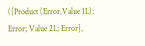([Product (Error,Value 1L); Error; Value 2L; Error],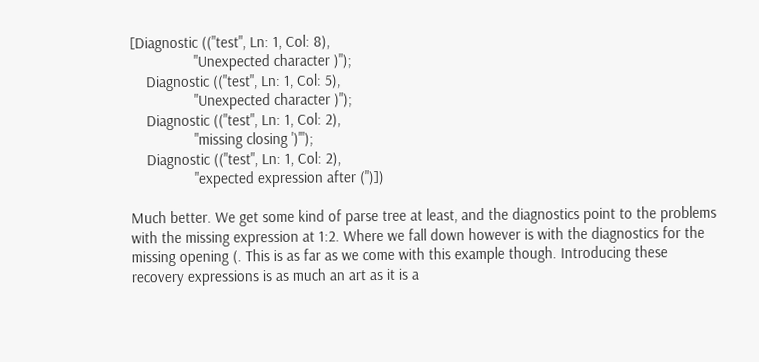[Diagnostic (("test", Ln: 1, Col: 8),
                "Unexpected character )");
    Diagnostic (("test", Ln: 1, Col: 5),
                "Unexpected character )");
    Diagnostic (("test", Ln: 1, Col: 2),
                "missing closing ')'");
    Diagnostic (("test", Ln: 1, Col: 2),
                "expected expression after (")])

Much better. We get some kind of parse tree at least, and the diagnostics point to the problems with the missing expression at 1:2. Where we fall down however is with the diagnostics for the missing opening (. This is as far as we come with this example though. Introducing these recovery expressions is as much an art as it is a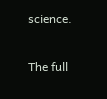science.

The full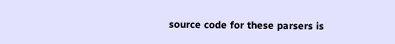source code for these parsers is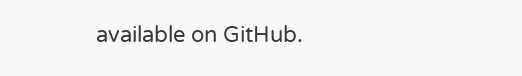available on GitHub.